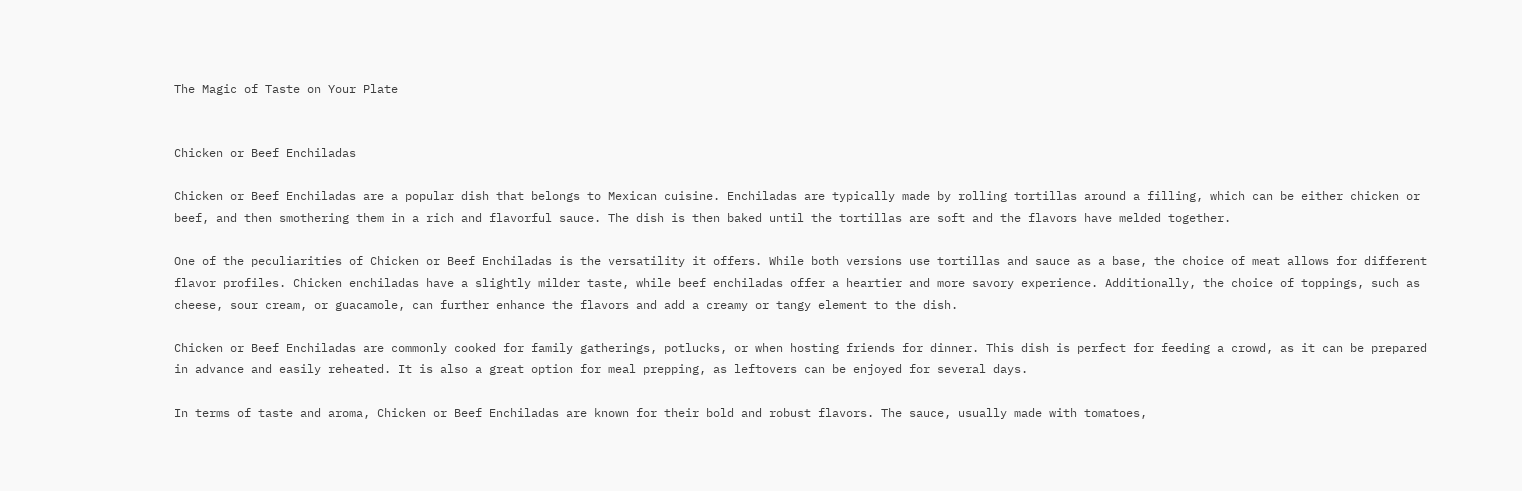The Magic of Taste on Your Plate


Chicken or Beef Enchiladas

Chicken or Beef Enchiladas are a popular dish that belongs to Mexican cuisine. Enchiladas are typically made by rolling tortillas around a filling, which can be either chicken or beef, and then smothering them in a rich and flavorful sauce. The dish is then baked until the tortillas are soft and the flavors have melded together.

One of the peculiarities of Chicken or Beef Enchiladas is the versatility it offers. While both versions use tortillas and sauce as a base, the choice of meat allows for different flavor profiles. Chicken enchiladas have a slightly milder taste, while beef enchiladas offer a heartier and more savory experience. Additionally, the choice of toppings, such as cheese, sour cream, or guacamole, can further enhance the flavors and add a creamy or tangy element to the dish.

Chicken or Beef Enchiladas are commonly cooked for family gatherings, potlucks, or when hosting friends for dinner. This dish is perfect for feeding a crowd, as it can be prepared in advance and easily reheated. It is also a great option for meal prepping, as leftovers can be enjoyed for several days.

In terms of taste and aroma, Chicken or Beef Enchiladas are known for their bold and robust flavors. The sauce, usually made with tomatoes,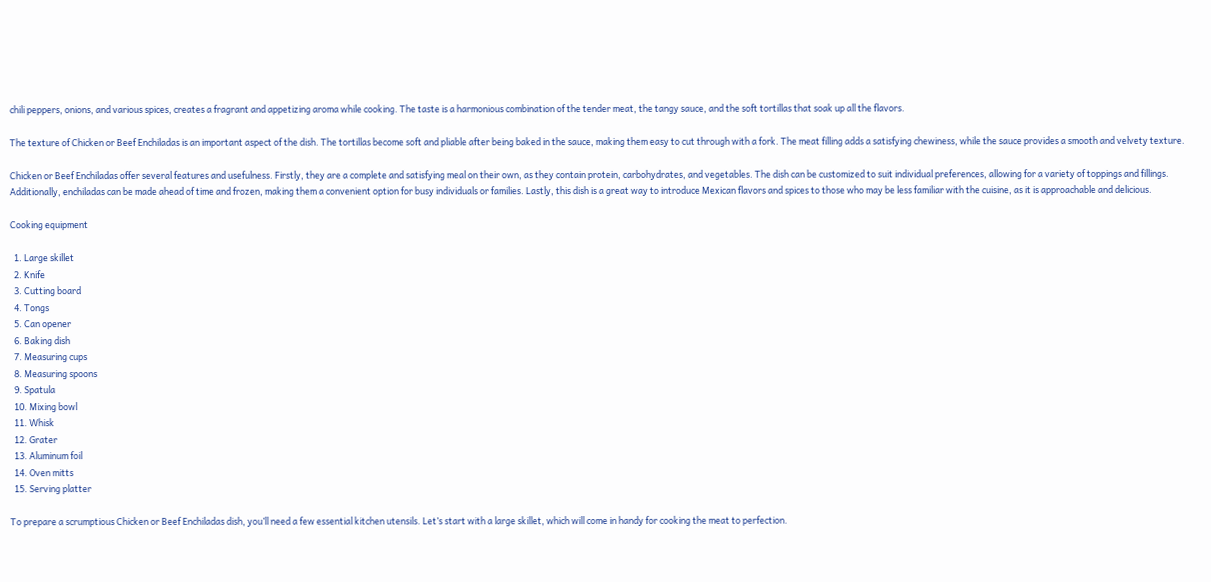chili peppers, onions, and various spices, creates a fragrant and appetizing aroma while cooking. The taste is a harmonious combination of the tender meat, the tangy sauce, and the soft tortillas that soak up all the flavors.

The texture of Chicken or Beef Enchiladas is an important aspect of the dish. The tortillas become soft and pliable after being baked in the sauce, making them easy to cut through with a fork. The meat filling adds a satisfying chewiness, while the sauce provides a smooth and velvety texture.

Chicken or Beef Enchiladas offer several features and usefulness. Firstly, they are a complete and satisfying meal on their own, as they contain protein, carbohydrates, and vegetables. The dish can be customized to suit individual preferences, allowing for a variety of toppings and fillings. Additionally, enchiladas can be made ahead of time and frozen, making them a convenient option for busy individuals or families. Lastly, this dish is a great way to introduce Mexican flavors and spices to those who may be less familiar with the cuisine, as it is approachable and delicious.

Cooking equipment

  1. Large skillet
  2. Knife
  3. Cutting board
  4. Tongs
  5. Can opener
  6. Baking dish
  7. Measuring cups
  8. Measuring spoons
  9. Spatula
  10. Mixing bowl
  11. Whisk
  12. Grater
  13. Aluminum foil
  14. Oven mitts
  15. Serving platter

To prepare a scrumptious Chicken or Beef Enchiladas dish, you’ll need a few essential kitchen utensils. Let’s start with a large skillet, which will come in handy for cooking the meat to perfection.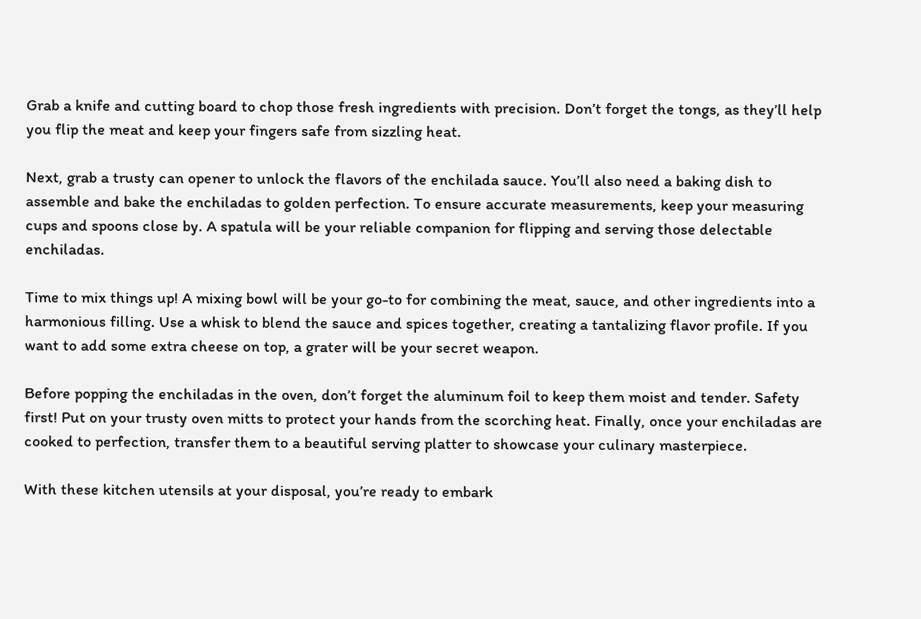Grab a knife and cutting board to chop those fresh ingredients with precision. Don’t forget the tongs, as they’ll help you flip the meat and keep your fingers safe from sizzling heat.

Next, grab a trusty can opener to unlock the flavors of the enchilada sauce. You’ll also need a baking dish to assemble and bake the enchiladas to golden perfection. To ensure accurate measurements, keep your measuring cups and spoons close by. A spatula will be your reliable companion for flipping and serving those delectable enchiladas.

Time to mix things up! A mixing bowl will be your go-to for combining the meat, sauce, and other ingredients into a harmonious filling. Use a whisk to blend the sauce and spices together, creating a tantalizing flavor profile. If you want to add some extra cheese on top, a grater will be your secret weapon.

Before popping the enchiladas in the oven, don’t forget the aluminum foil to keep them moist and tender. Safety first! Put on your trusty oven mitts to protect your hands from the scorching heat. Finally, once your enchiladas are cooked to perfection, transfer them to a beautiful serving platter to showcase your culinary masterpiece.

With these kitchen utensils at your disposal, you’re ready to embark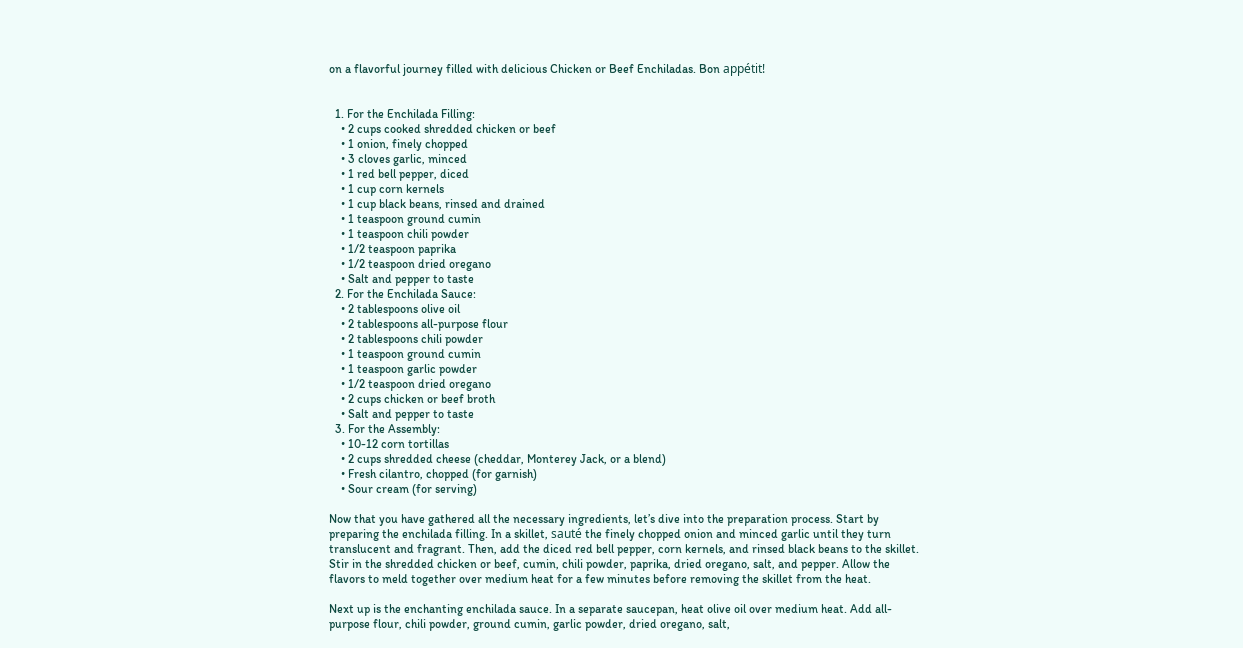on a flavorful journey filled with delicious Chicken or Beef Enchiladas. Bon appétit!


  1. For the Enchilada Filling:
    • 2 cups cooked shredded chicken or beef
    • 1 onion, finely chopped
    • 3 cloves garlic, minced
    • 1 red bell pepper, diced
    • 1 cup corn kernels
    • 1 cup black beans, rinsed and drained
    • 1 teaspoon ground cumin
    • 1 teaspoon chili powder
    • 1/2 teaspoon paprika
    • 1/2 teaspoon dried oregano
    • Salt and pepper to taste
  2. For the Enchilada Sauce:
    • 2 tablespoons olive oil
    • 2 tablespoons all-purpose flour
    • 2 tablespoons chili powder
    • 1 teaspoon ground cumin
    • 1 teaspoon garlic powder
    • 1/2 teaspoon dried oregano
    • 2 cups chicken or beef broth
    • Salt and pepper to taste
  3. For the Assembly:
    • 10-12 corn tortillas
    • 2 cups shredded cheese (cheddar, Monterey Jack, or a blend)
    • Fresh cilantro, chopped (for garnish)
    • Sour cream (for serving)

Now that you have gathered all the necessary ingredients, let’s dive into the preparation process. Start by preparing the enchilada filling. In a skillet, sauté the finely chopped onion and minced garlic until they turn translucent and fragrant. Then, add the diced red bell pepper, corn kernels, and rinsed black beans to the skillet. Stir in the shredded chicken or beef, cumin, chili powder, paprika, dried oregano, salt, and pepper. Allow the flavors to meld together over medium heat for a few minutes before removing the skillet from the heat.

Next up is the enchanting enchilada sauce. In a separate saucepan, heat olive oil over medium heat. Add all-purpose flour, chili powder, ground cumin, garlic powder, dried oregano, salt,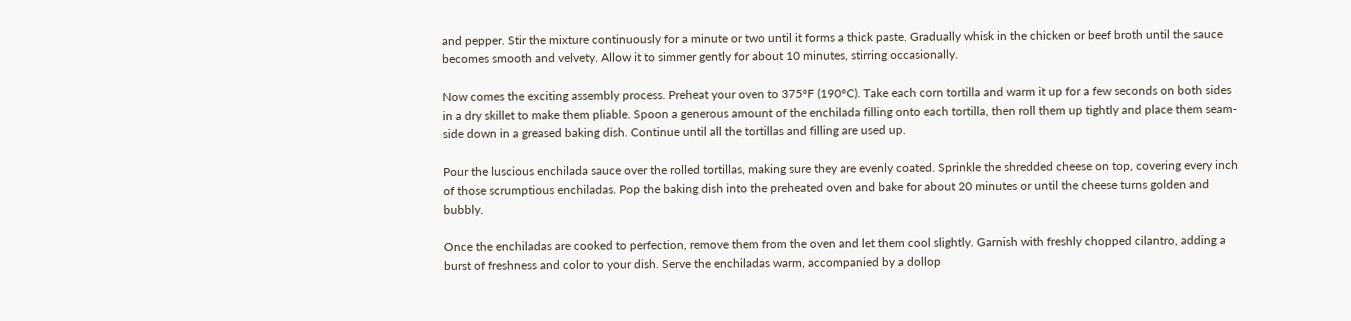and pepper. Stir the mixture continuously for a minute or two until it forms a thick paste. Gradually whisk in the chicken or beef broth until the sauce becomes smooth and velvety. Allow it to simmer gently for about 10 minutes, stirring occasionally.

Now comes the exciting assembly process. Preheat your oven to 375°F (190°C). Take each corn tortilla and warm it up for a few seconds on both sides in a dry skillet to make them pliable. Spoon a generous amount of the enchilada filling onto each tortilla, then roll them up tightly and place them seam-side down in a greased baking dish. Continue until all the tortillas and filling are used up.

Pour the luscious enchilada sauce over the rolled tortillas, making sure they are evenly coated. Sprinkle the shredded cheese on top, covering every inch of those scrumptious enchiladas. Pop the baking dish into the preheated oven and bake for about 20 minutes or until the cheese turns golden and bubbly.

Once the enchiladas are cooked to perfection, remove them from the oven and let them cool slightly. Garnish with freshly chopped cilantro, adding a burst of freshness and color to your dish. Serve the enchiladas warm, accompanied by a dollop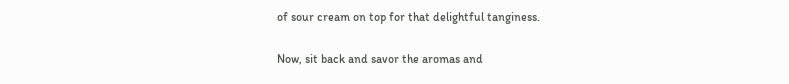of sour cream on top for that delightful tanginess.

Now, sit back and savor the aromas and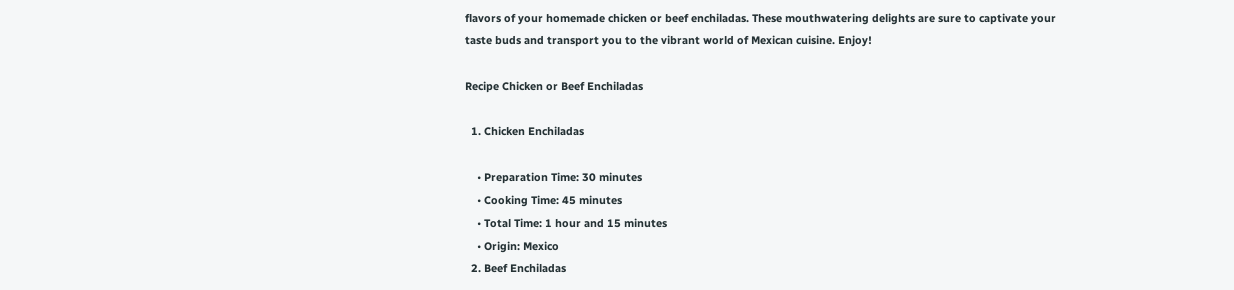flavors of your homemade chicken or beef enchiladas. These mouthwatering delights are sure to captivate your taste buds and transport you to the vibrant world of Mexican cuisine. Enjoy!

Recipe Chicken or Beef Enchiladas

  1. Chicken Enchiladas

    • Preparation Time: 30 minutes
    • Cooking Time: 45 minutes
    • Total Time: 1 hour and 15 minutes
    • Origin: Mexico
  2. Beef Enchiladas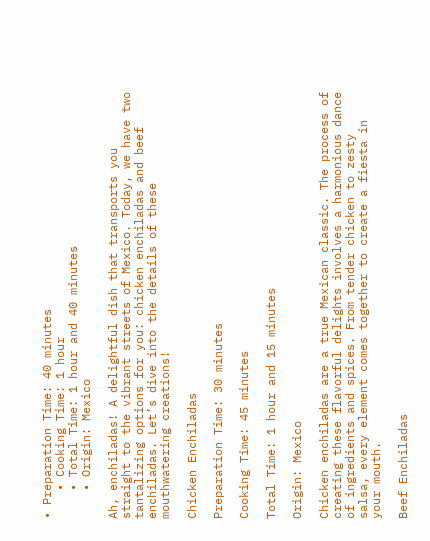• Preparation Time: 40 minutes
    • Cooking Time: 1 hour
    • Total Time: 1 hour and 40 minutes
    • Origin: Mexico

Ah, enchiladas! A delightful dish that transports you straight to the vibrant streets of Mexico. Today, we have two tantalizing options for you: chicken enchiladas and beef enchiladas. Let’s dive into the details of these mouthwatering creations!

Chicken Enchiladas

Preparation Time: 30 minutes

Cooking Time: 45 minutes

Total Time: 1 hour and 15 minutes

Origin: Mexico

Chicken enchiladas are a true Mexican classic. The process of creating these flavorful delights involves a harmonious dance of ingredients and spices. From tender chicken to zesty salsa, every element comes together to create a fiesta in your mouth.

Beef Enchiladas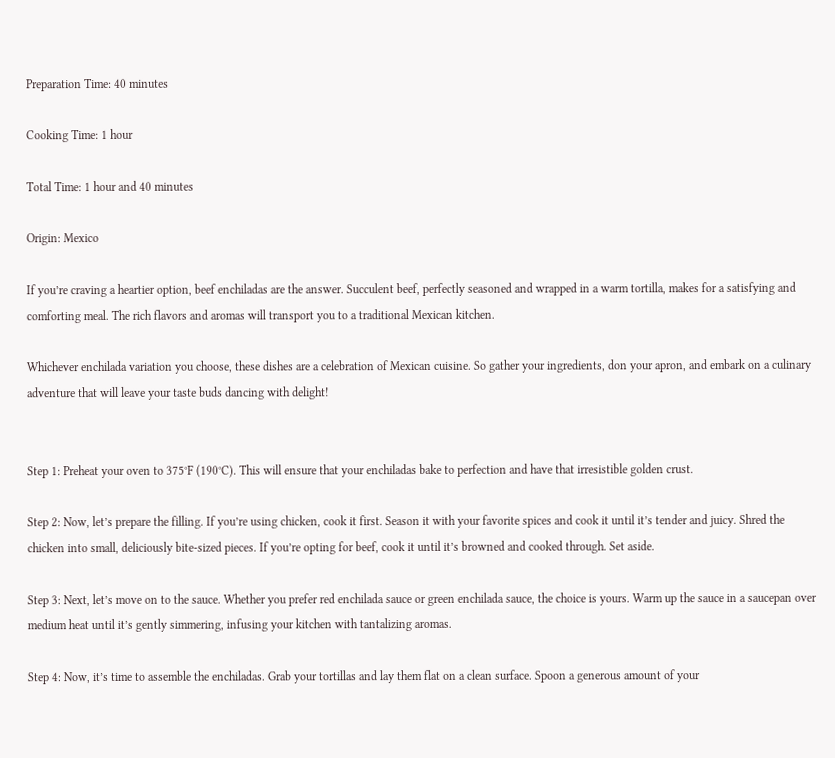Preparation Time: 40 minutes

Cooking Time: 1 hour

Total Time: 1 hour and 40 minutes

Origin: Mexico

If you’re craving a heartier option, beef enchiladas are the answer. Succulent beef, perfectly seasoned and wrapped in a warm tortilla, makes for a satisfying and comforting meal. The rich flavors and aromas will transport you to a traditional Mexican kitchen.

Whichever enchilada variation you choose, these dishes are a celebration of Mexican cuisine. So gather your ingredients, don your apron, and embark on a culinary adventure that will leave your taste buds dancing with delight!


Step 1: Preheat your oven to 375°F (190°C). This will ensure that your enchiladas bake to perfection and have that irresistible golden crust.

Step 2: Now, let’s prepare the filling. If you’re using chicken, cook it first. Season it with your favorite spices and cook it until it’s tender and juicy. Shred the chicken into small, deliciously bite-sized pieces. If you’re opting for beef, cook it until it’s browned and cooked through. Set aside.

Step 3: Next, let’s move on to the sauce. Whether you prefer red enchilada sauce or green enchilada sauce, the choice is yours. Warm up the sauce in a saucepan over medium heat until it’s gently simmering, infusing your kitchen with tantalizing aromas.

Step 4: Now, it’s time to assemble the enchiladas. Grab your tortillas and lay them flat on a clean surface. Spoon a generous amount of your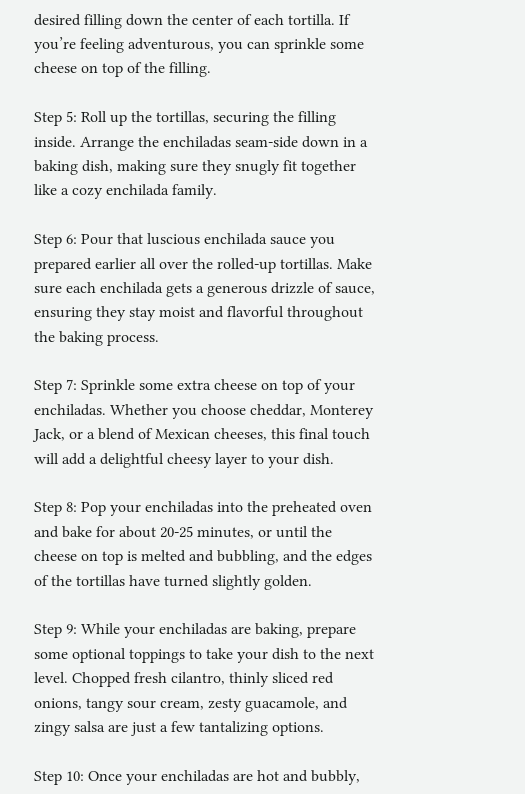desired filling down the center of each tortilla. If you’re feeling adventurous, you can sprinkle some cheese on top of the filling.

Step 5: Roll up the tortillas, securing the filling inside. Arrange the enchiladas seam-side down in a baking dish, making sure they snugly fit together like a cozy enchilada family.

Step 6: Pour that luscious enchilada sauce you prepared earlier all over the rolled-up tortillas. Make sure each enchilada gets a generous drizzle of sauce, ensuring they stay moist and flavorful throughout the baking process.

Step 7: Sprinkle some extra cheese on top of your enchiladas. Whether you choose cheddar, Monterey Jack, or a blend of Mexican cheeses, this final touch will add a delightful cheesy layer to your dish.

Step 8: Pop your enchiladas into the preheated oven and bake for about 20-25 minutes, or until the cheese on top is melted and bubbling, and the edges of the tortillas have turned slightly golden.

Step 9: While your enchiladas are baking, prepare some optional toppings to take your dish to the next level. Chopped fresh cilantro, thinly sliced red onions, tangy sour cream, zesty guacamole, and zingy salsa are just a few tantalizing options.

Step 10: Once your enchiladas are hot and bubbly,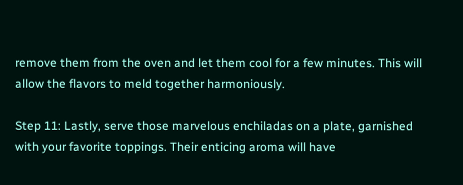remove them from the oven and let them cool for a few minutes. This will allow the flavors to meld together harmoniously.

Step 11: Lastly, serve those marvelous enchiladas on a plate, garnished with your favorite toppings. Their enticing aroma will have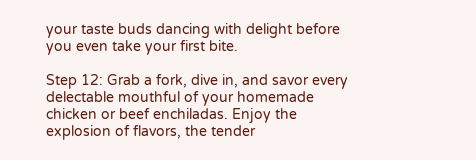your taste buds dancing with delight before you even take your first bite.

Step 12: Grab a fork, dive in, and savor every delectable mouthful of your homemade chicken or beef enchiladas. Enjoy the explosion of flavors, the tender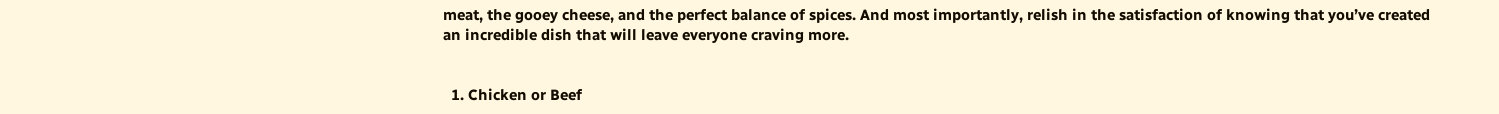meat, the gooey cheese, and the perfect balance of spices. And most importantly, relish in the satisfaction of knowing that you’ve created an incredible dish that will leave everyone craving more.


  1. Chicken or Beef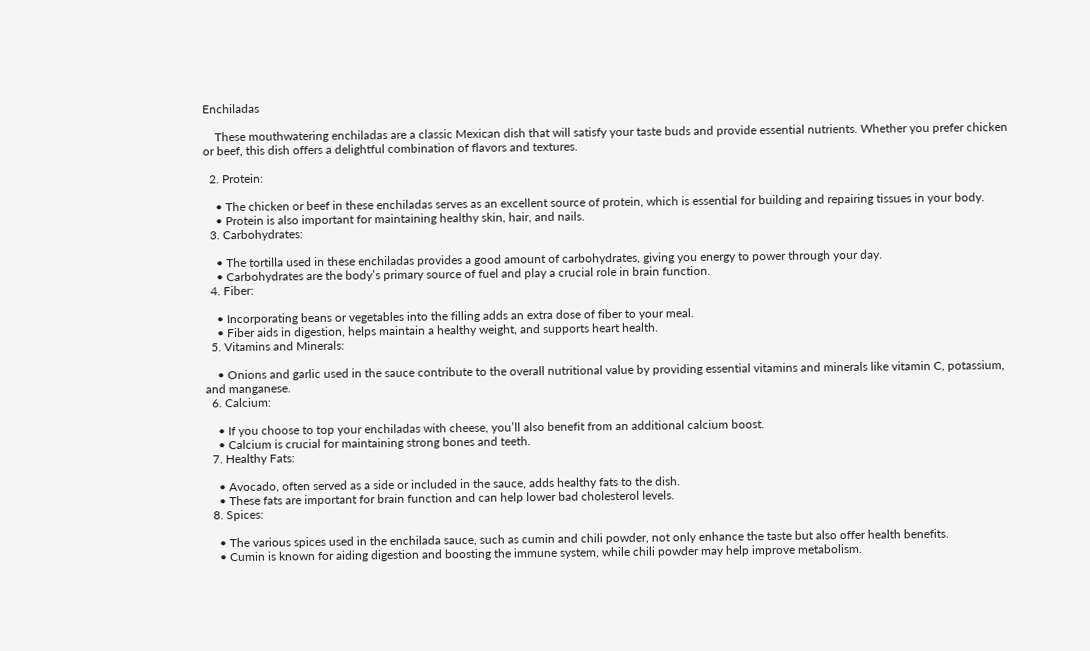Enchiladas

    These mouthwatering enchiladas are a classic Mexican dish that will satisfy your taste buds and provide essential nutrients. Whether you prefer chicken or beef, this dish offers a delightful combination of flavors and textures.

  2. Protein:

    • The chicken or beef in these enchiladas serves as an excellent source of protein, which is essential for building and repairing tissues in your body.
    • Protein is also important for maintaining healthy skin, hair, and nails.
  3. Carbohydrates:

    • The tortilla used in these enchiladas provides a good amount of carbohydrates, giving you energy to power through your day.
    • Carbohydrates are the body’s primary source of fuel and play a crucial role in brain function.
  4. Fiber:

    • Incorporating beans or vegetables into the filling adds an extra dose of fiber to your meal.
    • Fiber aids in digestion, helps maintain a healthy weight, and supports heart health.
  5. Vitamins and Minerals:

    • Onions and garlic used in the sauce contribute to the overall nutritional value by providing essential vitamins and minerals like vitamin C, potassium, and manganese.
  6. Calcium:

    • If you choose to top your enchiladas with cheese, you’ll also benefit from an additional calcium boost.
    • Calcium is crucial for maintaining strong bones and teeth.
  7. Healthy Fats:

    • Avocado, often served as a side or included in the sauce, adds healthy fats to the dish.
    • These fats are important for brain function and can help lower bad cholesterol levels.
  8. Spices:

    • The various spices used in the enchilada sauce, such as cumin and chili powder, not only enhance the taste but also offer health benefits.
    • Cumin is known for aiding digestion and boosting the immune system, while chili powder may help improve metabolism.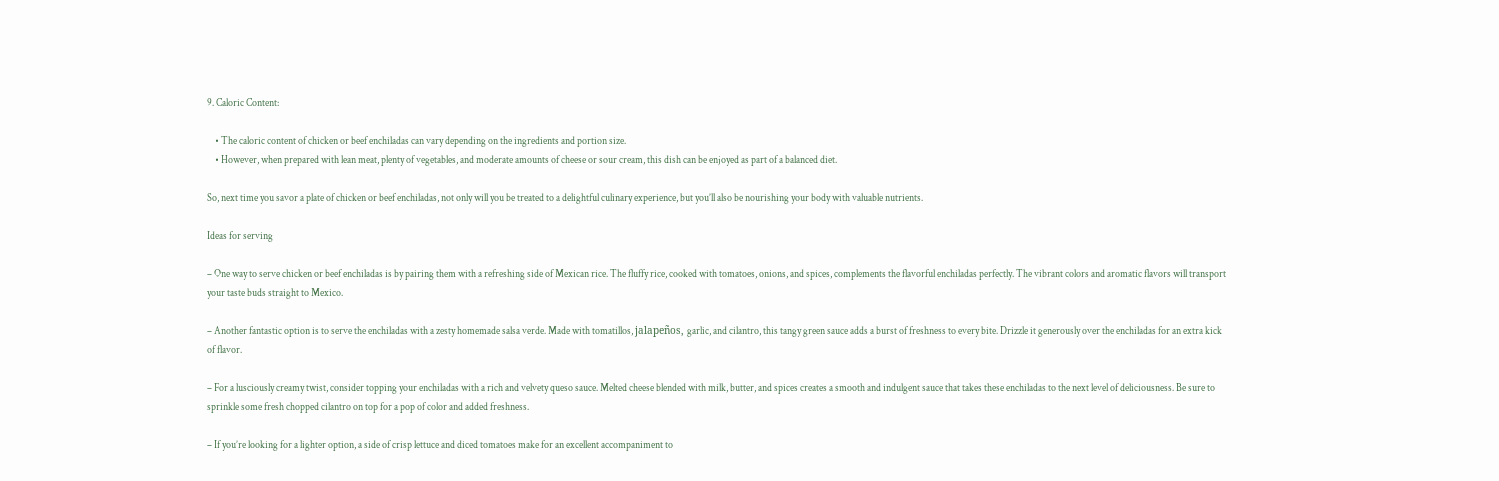9. Caloric Content:

    • The caloric content of chicken or beef enchiladas can vary depending on the ingredients and portion size.
    • However, when prepared with lean meat, plenty of vegetables, and moderate amounts of cheese or sour cream, this dish can be enjoyed as part of a balanced diet.

So, next time you savor a plate of chicken or beef enchiladas, not only will you be treated to a delightful culinary experience, but you’ll also be nourishing your body with valuable nutrients.

Ideas for serving

– One way to serve chicken or beef enchiladas is by pairing them with a refreshing side of Mexican rice. The fluffy rice, cooked with tomatoes, onions, and spices, complements the flavorful enchiladas perfectly. The vibrant colors and aromatic flavors will transport your taste buds straight to Mexico.

– Another fantastic option is to serve the enchiladas with a zesty homemade salsa verde. Made with tomatillos, jalapeños, garlic, and cilantro, this tangy green sauce adds a burst of freshness to every bite. Drizzle it generously over the enchiladas for an extra kick of flavor.

– For a lusciously creamy twist, consider topping your enchiladas with a rich and velvety queso sauce. Melted cheese blended with milk, butter, and spices creates a smooth and indulgent sauce that takes these enchiladas to the next level of deliciousness. Be sure to sprinkle some fresh chopped cilantro on top for a pop of color and added freshness.

– If you’re looking for a lighter option, a side of crisp lettuce and diced tomatoes make for an excellent accompaniment to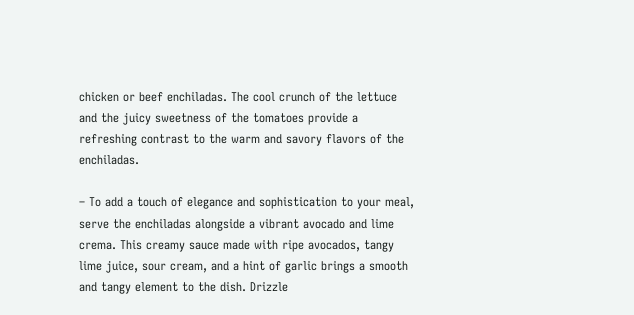chicken or beef enchiladas. The cool crunch of the lettuce and the juicy sweetness of the tomatoes provide a refreshing contrast to the warm and savory flavors of the enchiladas.

– To add a touch of elegance and sophistication to your meal, serve the enchiladas alongside a vibrant avocado and lime crema. This creamy sauce made with ripe avocados, tangy lime juice, sour cream, and a hint of garlic brings a smooth and tangy element to the dish. Drizzle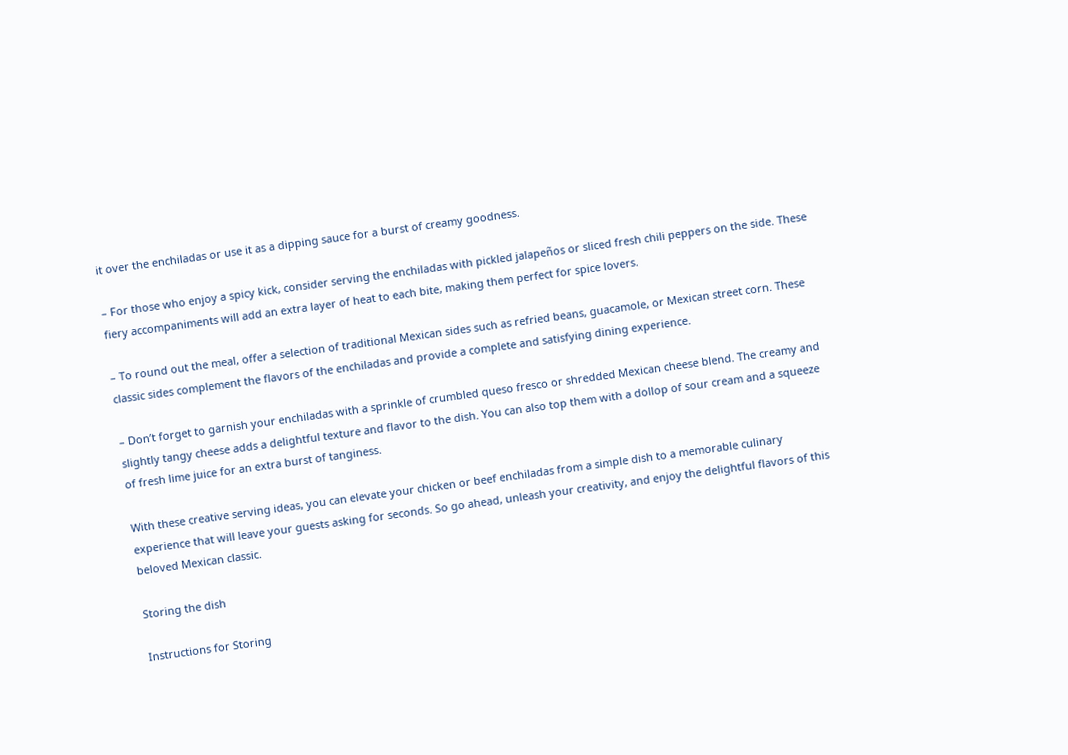it over the enchiladas or use it as a dipping sauce for a burst of creamy goodness.

– For those who enjoy a spicy kick, consider serving the enchiladas with pickled jalapeños or sliced fresh chili peppers on the side. These fiery accompaniments will add an extra layer of heat to each bite, making them perfect for spice lovers.

– To round out the meal, offer a selection of traditional Mexican sides such as refried beans, guacamole, or Mexican street corn. These classic sides complement the flavors of the enchiladas and provide a complete and satisfying dining experience.

– Don’t forget to garnish your enchiladas with a sprinkle of crumbled queso fresco or shredded Mexican cheese blend. The creamy and slightly tangy cheese adds a delightful texture and flavor to the dish. You can also top them with a dollop of sour cream and a squeeze of fresh lime juice for an extra burst of tanginess.

With these creative serving ideas, you can elevate your chicken or beef enchiladas from a simple dish to a memorable culinary experience that will leave your guests asking for seconds. So go ahead, unleash your creativity, and enjoy the delightful flavors of this beloved Mexican classic.

Storing the dish

Instructions for Storing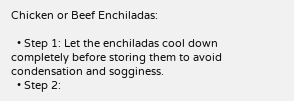Chicken or Beef Enchiladas:

  • Step 1: Let the enchiladas cool down completely before storing them to avoid condensation and sogginess.
  • Step 2: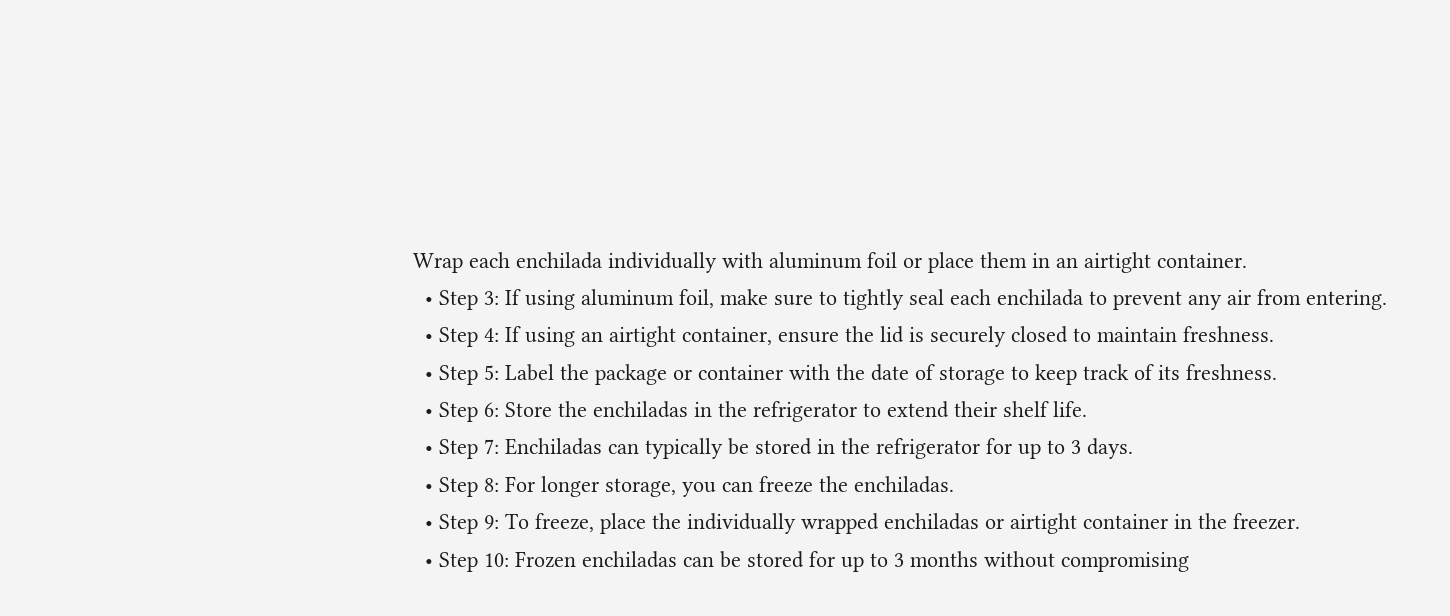Wrap each enchilada individually with aluminum foil or place them in an airtight container.
  • Step 3: If using aluminum foil, make sure to tightly seal each enchilada to prevent any air from entering.
  • Step 4: If using an airtight container, ensure the lid is securely closed to maintain freshness.
  • Step 5: Label the package or container with the date of storage to keep track of its freshness.
  • Step 6: Store the enchiladas in the refrigerator to extend their shelf life.
  • Step 7: Enchiladas can typically be stored in the refrigerator for up to 3 days.
  • Step 8: For longer storage, you can freeze the enchiladas.
  • Step 9: To freeze, place the individually wrapped enchiladas or airtight container in the freezer.
  • Step 10: Frozen enchiladas can be stored for up to 3 months without compromising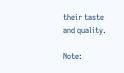their taste and quality.

Note: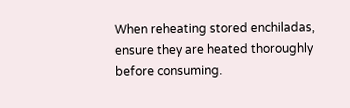When reheating stored enchiladas, ensure they are heated thoroughly before consuming.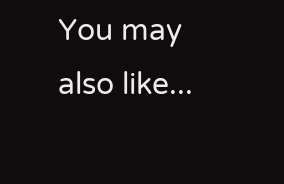You may also like...